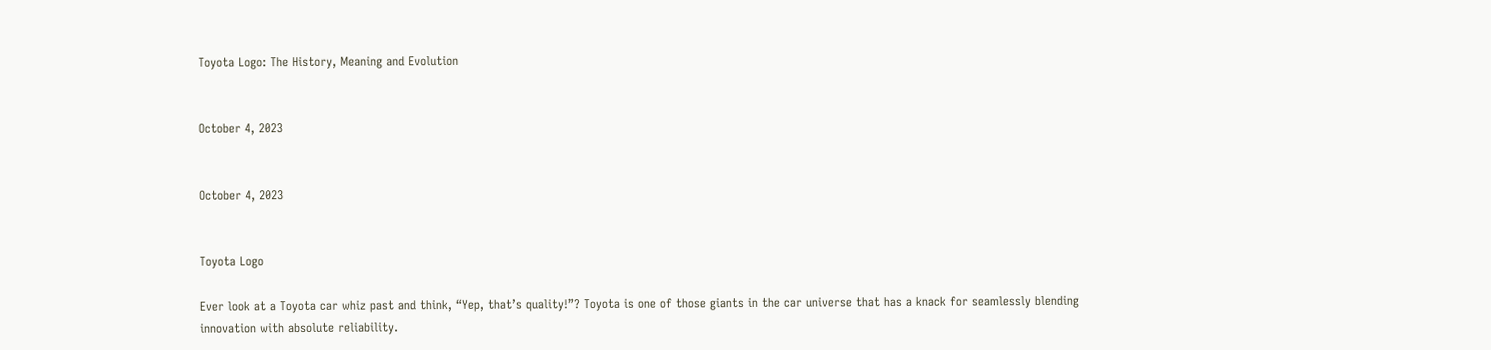Toyota Logo: The History, Meaning and Evolution


October 4, 2023


October 4, 2023


Toyota Logo

Ever look at a Toyota car whiz past and think, “Yep, that’s quality!”? Toyota is one of those giants in the car universe that has a knack for seamlessly blending innovation with absolute reliability.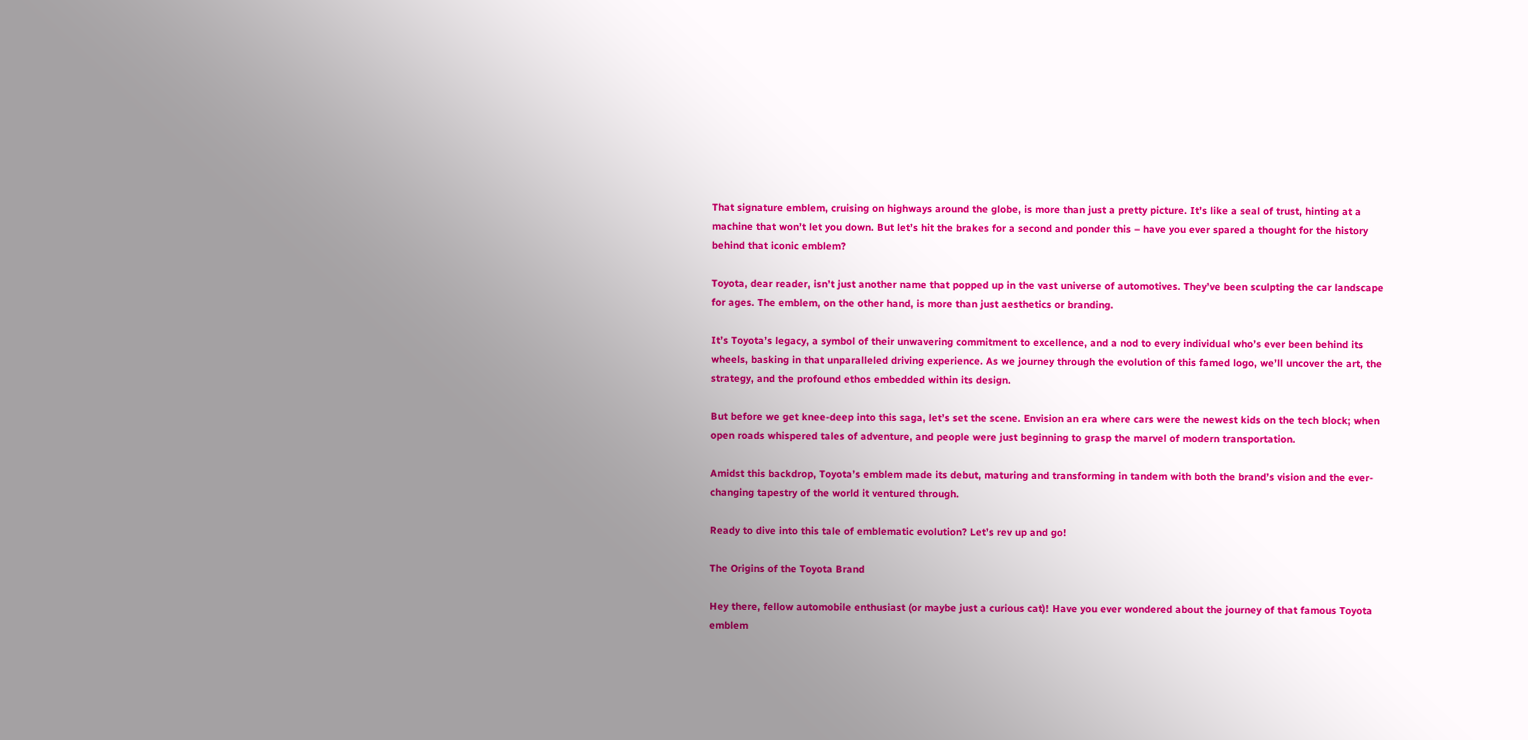That signature emblem, cruising on highways around the globe, is more than just a pretty picture. It’s like a seal of trust, hinting at a machine that won’t let you down. But let’s hit the brakes for a second and ponder this – have you ever spared a thought for the history behind that iconic emblem?

Toyota, dear reader, isn’t just another name that popped up in the vast universe of automotives. They’ve been sculpting the car landscape for ages. The emblem, on the other hand, is more than just aesthetics or branding.

It’s Toyota’s legacy, a symbol of their unwavering commitment to excellence, and a nod to every individual who’s ever been behind its wheels, basking in that unparalleled driving experience. As we journey through the evolution of this famed logo, we’ll uncover the art, the strategy, and the profound ethos embedded within its design.

But before we get knee-deep into this saga, let’s set the scene. Envision an era where cars were the newest kids on the tech block; when open roads whispered tales of adventure, and people were just beginning to grasp the marvel of modern transportation.

Amidst this backdrop, Toyota’s emblem made its debut, maturing and transforming in tandem with both the brand’s vision and the ever-changing tapestry of the world it ventured through.

Ready to dive into this tale of emblematic evolution? Let’s rev up and go!

The Origins of the Toyota Brand

Hey there, fellow automobile enthusiast (or maybe just a curious cat)! Have you ever wondered about the journey of that famous Toyota emblem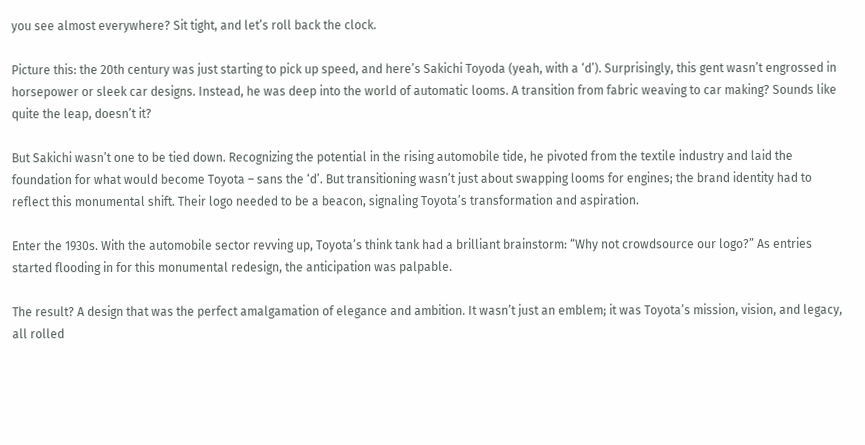you see almost everywhere? Sit tight, and let’s roll back the clock.

Picture this: the 20th century was just starting to pick up speed, and here’s Sakichi Toyoda (yeah, with a ‘d’). Surprisingly, this gent wasn’t engrossed in horsepower or sleek car designs. Instead, he was deep into the world of automatic looms. A transition from fabric weaving to car making? Sounds like quite the leap, doesn’t it?

But Sakichi wasn’t one to be tied down. Recognizing the potential in the rising automobile tide, he pivoted from the textile industry and laid the foundation for what would become Toyota – sans the ‘d’. But transitioning wasn’t just about swapping looms for engines; the brand identity had to reflect this monumental shift. Their logo needed to be a beacon, signaling Toyota’s transformation and aspiration.

Enter the 1930s. With the automobile sector revving up, Toyota’s think tank had a brilliant brainstorm: “Why not crowdsource our logo?” As entries started flooding in for this monumental redesign, the anticipation was palpable.

The result? A design that was the perfect amalgamation of elegance and ambition. It wasn’t just an emblem; it was Toyota’s mission, vision, and legacy, all rolled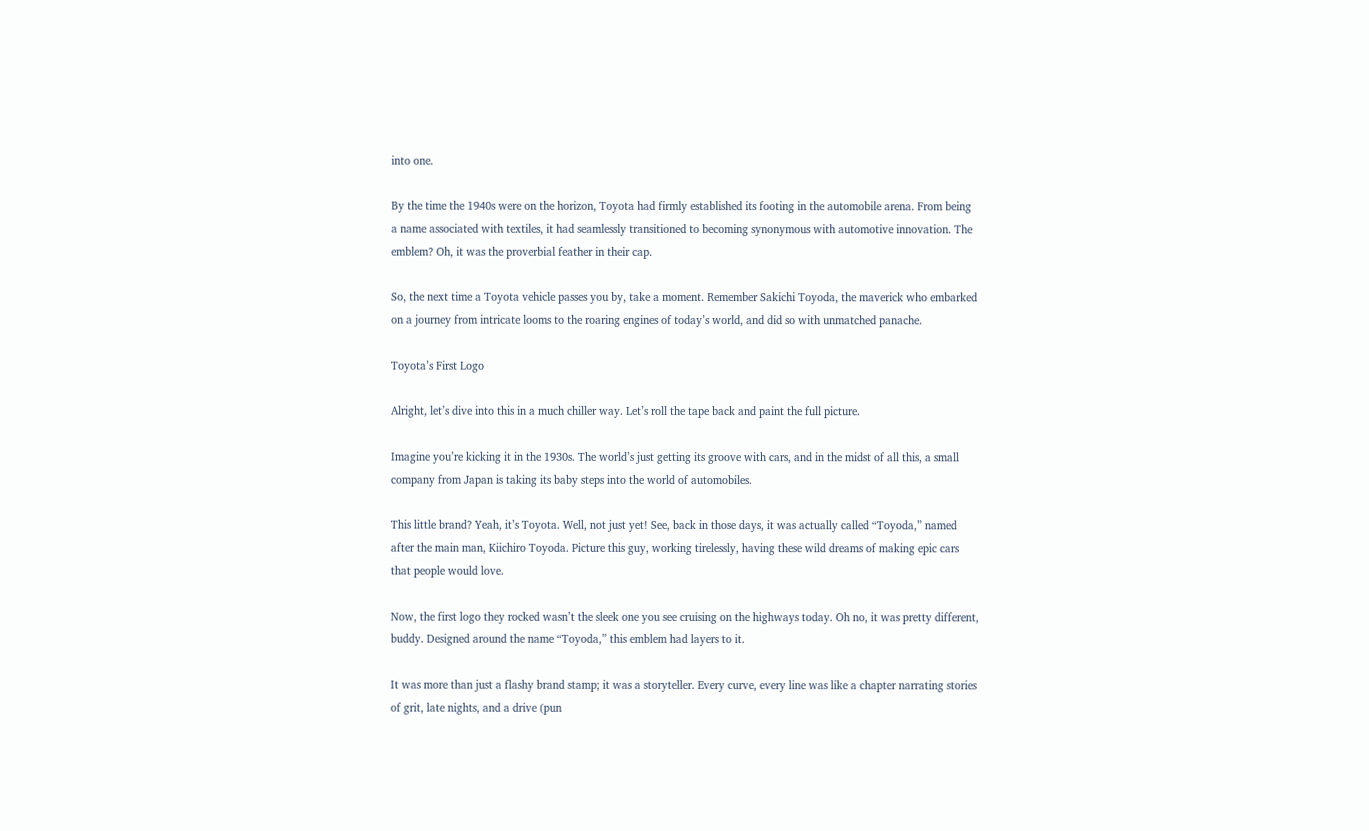into one.

By the time the 1940s were on the horizon, Toyota had firmly established its footing in the automobile arena. From being a name associated with textiles, it had seamlessly transitioned to becoming synonymous with automotive innovation. The emblem? Oh, it was the proverbial feather in their cap.

So, the next time a Toyota vehicle passes you by, take a moment. Remember Sakichi Toyoda, the maverick who embarked on a journey from intricate looms to the roaring engines of today’s world, and did so with unmatched panache.

Toyota’s First Logo

Alright, let’s dive into this in a much chiller way. Let’s roll the tape back and paint the full picture.

Imagine you’re kicking it in the 1930s. The world’s just getting its groove with cars, and in the midst of all this, a small company from Japan is taking its baby steps into the world of automobiles.

This little brand? Yeah, it’s Toyota. Well, not just yet! See, back in those days, it was actually called “Toyoda,” named after the main man, Kiichiro Toyoda. Picture this guy, working tirelessly, having these wild dreams of making epic cars that people would love.

Now, the first logo they rocked wasn’t the sleek one you see cruising on the highways today. Oh no, it was pretty different, buddy. Designed around the name “Toyoda,” this emblem had layers to it.

It was more than just a flashy brand stamp; it was a storyteller. Every curve, every line was like a chapter narrating stories of grit, late nights, and a drive (pun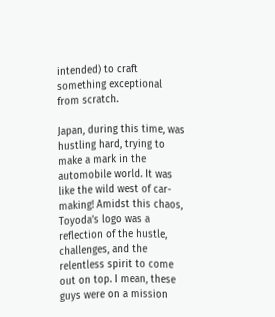intended) to craft something exceptional from scratch.

Japan, during this time, was hustling hard, trying to make a mark in the automobile world. It was like the wild west of car-making! Amidst this chaos, Toyoda’s logo was a reflection of the hustle, challenges, and the relentless spirit to come out on top. I mean, these guys were on a mission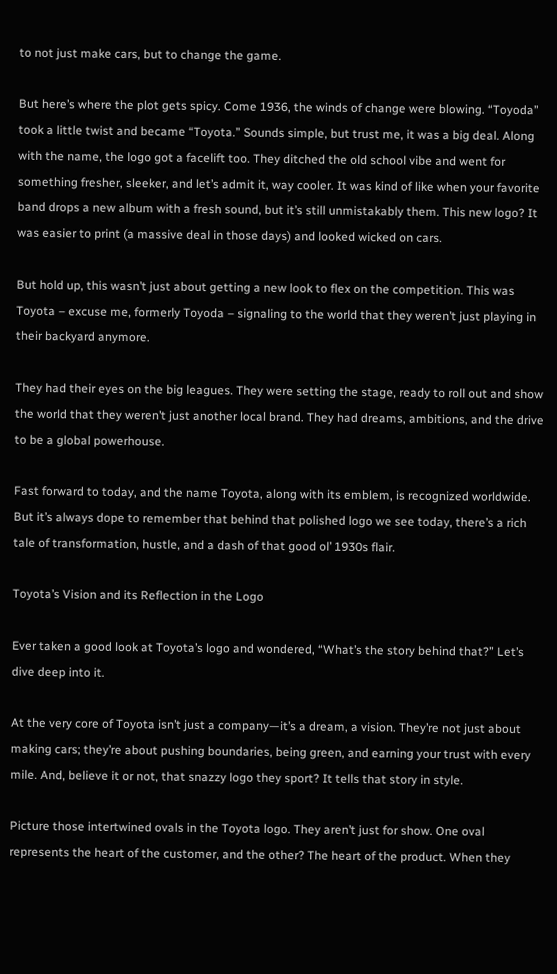to not just make cars, but to change the game.

But here’s where the plot gets spicy. Come 1936, the winds of change were blowing. “Toyoda” took a little twist and became “Toyota.” Sounds simple, but trust me, it was a big deal. Along with the name, the logo got a facelift too. They ditched the old school vibe and went for something fresher, sleeker, and let’s admit it, way cooler. It was kind of like when your favorite band drops a new album with a fresh sound, but it’s still unmistakably them. This new logo? It was easier to print (a massive deal in those days) and looked wicked on cars.

But hold up, this wasn’t just about getting a new look to flex on the competition. This was Toyota – excuse me, formerly Toyoda – signaling to the world that they weren’t just playing in their backyard anymore.

They had their eyes on the big leagues. They were setting the stage, ready to roll out and show the world that they weren’t just another local brand. They had dreams, ambitions, and the drive to be a global powerhouse.

Fast forward to today, and the name Toyota, along with its emblem, is recognized worldwide. But it’s always dope to remember that behind that polished logo we see today, there’s a rich tale of transformation, hustle, and a dash of that good ol’ 1930s flair.

Toyota’s Vision and its Reflection in the Logo

Ever taken a good look at Toyota’s logo and wondered, “What’s the story behind that?” Let’s dive deep into it.

At the very core of Toyota isn’t just a company—it’s a dream, a vision. They’re not just about making cars; they’re about pushing boundaries, being green, and earning your trust with every mile. And, believe it or not, that snazzy logo they sport? It tells that story in style.

Picture those intertwined ovals in the Toyota logo. They aren’t just for show. One oval represents the heart of the customer, and the other? The heart of the product. When they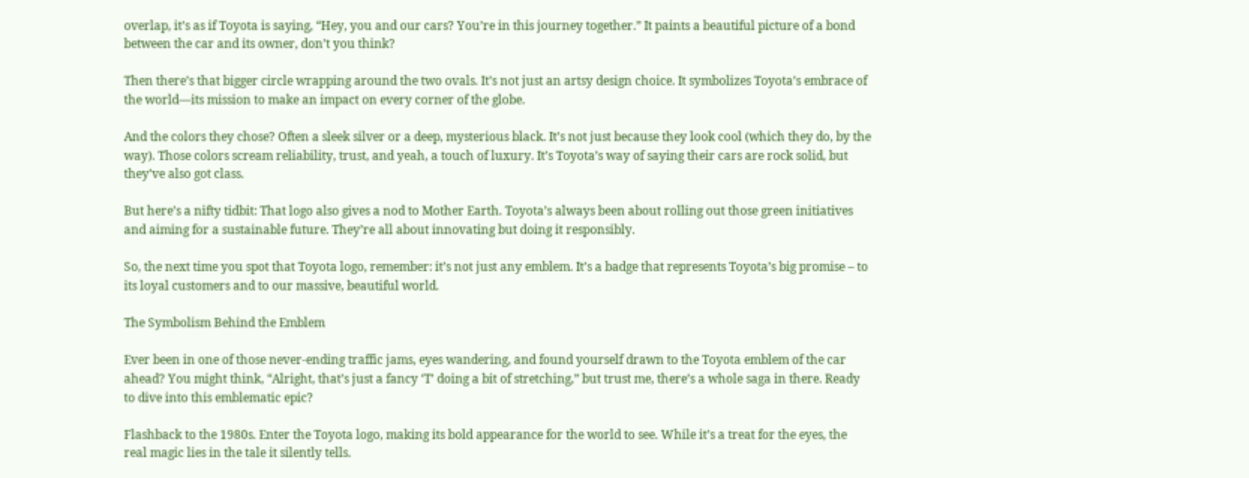overlap, it’s as if Toyota is saying, “Hey, you and our cars? You’re in this journey together.” It paints a beautiful picture of a bond between the car and its owner, don’t you think?

Then there’s that bigger circle wrapping around the two ovals. It’s not just an artsy design choice. It symbolizes Toyota’s embrace of the world—its mission to make an impact on every corner of the globe.

And the colors they chose? Often a sleek silver or a deep, mysterious black. It’s not just because they look cool (which they do, by the way). Those colors scream reliability, trust, and yeah, a touch of luxury. It’s Toyota’s way of saying their cars are rock solid, but they’ve also got class.

But here’s a nifty tidbit: That logo also gives a nod to Mother Earth. Toyota’s always been about rolling out those green initiatives and aiming for a sustainable future. They’re all about innovating but doing it responsibly.

So, the next time you spot that Toyota logo, remember: it’s not just any emblem. It’s a badge that represents Toyota’s big promise – to its loyal customers and to our massive, beautiful world.

The Symbolism Behind the Emblem

Ever been in one of those never-ending traffic jams, eyes wandering, and found yourself drawn to the Toyota emblem of the car ahead? You might think, “Alright, that’s just a fancy ‘T’ doing a bit of stretching,” but trust me, there’s a whole saga in there. Ready to dive into this emblematic epic?

Flashback to the 1980s. Enter the Toyota logo, making its bold appearance for the world to see. While it’s a treat for the eyes, the real magic lies in the tale it silently tells.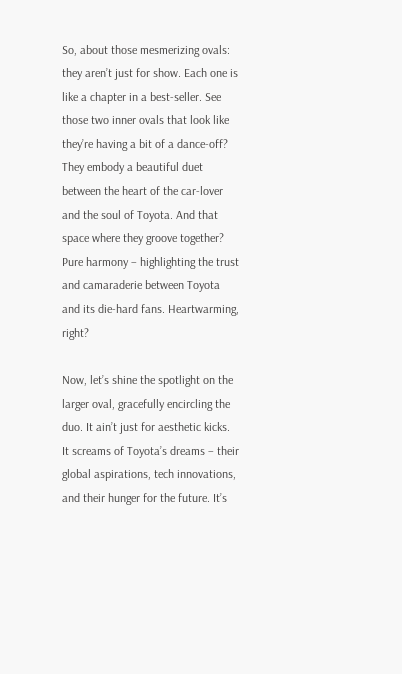So, about those mesmerizing ovals: they aren’t just for show. Each one is like a chapter in a best-seller. See those two inner ovals that look like they’re having a bit of a dance-off? They embody a beautiful duet between the heart of the car-lover and the soul of Toyota. And that space where they groove together? Pure harmony – highlighting the trust and camaraderie between Toyota and its die-hard fans. Heartwarming, right?

Now, let’s shine the spotlight on the larger oval, gracefully encircling the duo. It ain’t just for aesthetic kicks. It screams of Toyota’s dreams – their global aspirations, tech innovations, and their hunger for the future. It’s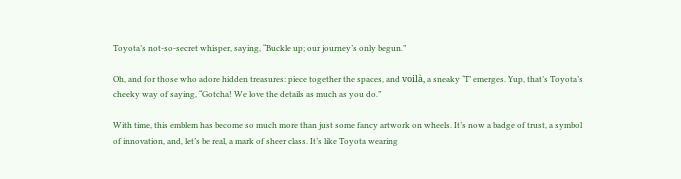Toyota’s not-so-secret whisper, saying, “Buckle up; our journey’s only begun.”

Oh, and for those who adore hidden treasures: piece together the spaces, and voilà, a sneaky ‘T’ emerges. Yup, that’s Toyota’s cheeky way of saying, “Gotcha! We love the details as much as you do.”

With time, this emblem has become so much more than just some fancy artwork on wheels. It’s now a badge of trust, a symbol of innovation, and, let’s be real, a mark of sheer class. It’s like Toyota wearing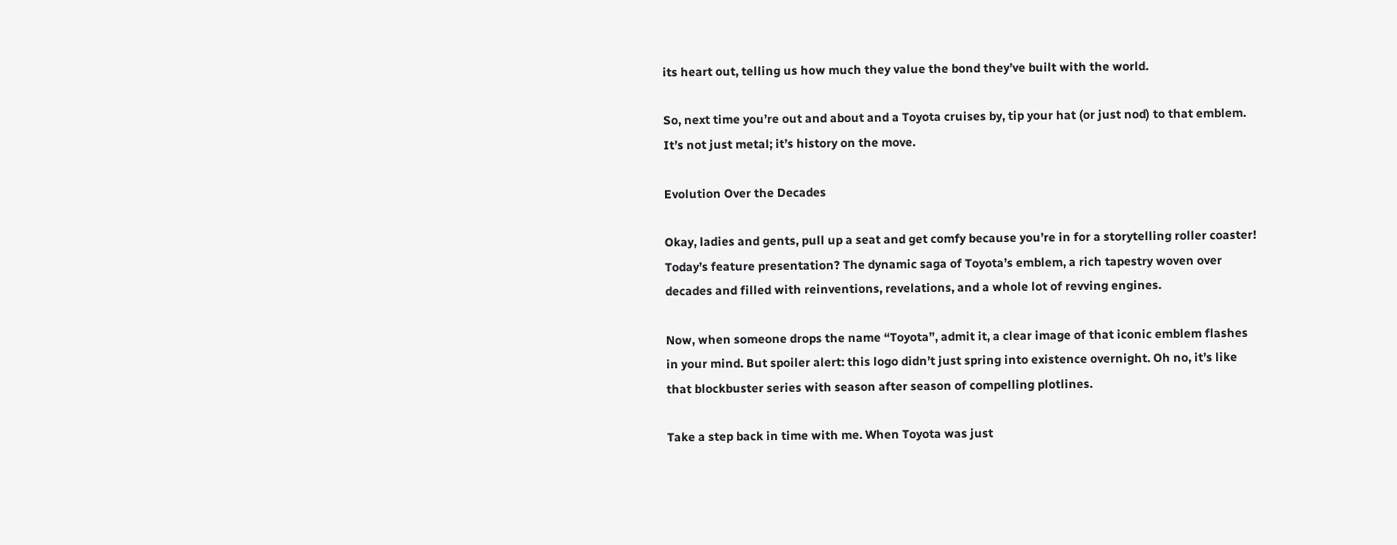its heart out, telling us how much they value the bond they’ve built with the world.

So, next time you’re out and about and a Toyota cruises by, tip your hat (or just nod) to that emblem. It’s not just metal; it’s history on the move.

Evolution Over the Decades

Okay, ladies and gents, pull up a seat and get comfy because you’re in for a storytelling roller coaster! Today’s feature presentation? The dynamic saga of Toyota’s emblem, a rich tapestry woven over decades and filled with reinventions, revelations, and a whole lot of revving engines.

Now, when someone drops the name “Toyota”, admit it, a clear image of that iconic emblem flashes in your mind. But spoiler alert: this logo didn’t just spring into existence overnight. Oh no, it’s like that blockbuster series with season after season of compelling plotlines.

Take a step back in time with me. When Toyota was just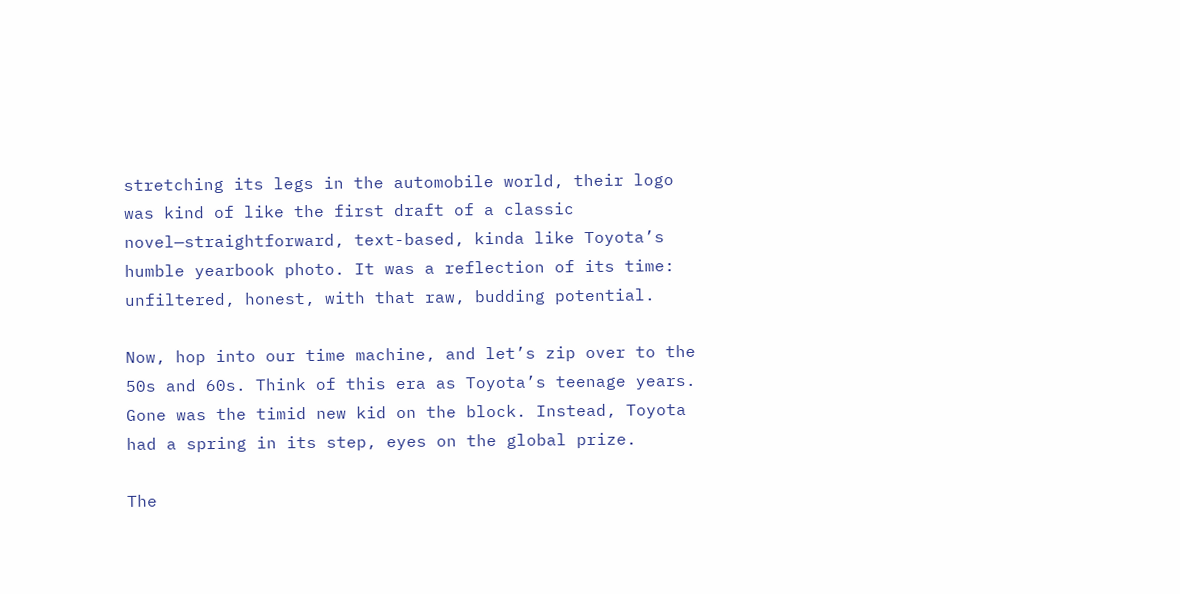stretching its legs in the automobile world, their logo was kind of like the first draft of a classic novel—straightforward, text-based, kinda like Toyota’s humble yearbook photo. It was a reflection of its time: unfiltered, honest, with that raw, budding potential.

Now, hop into our time machine, and let’s zip over to the 50s and 60s. Think of this era as Toyota’s teenage years. Gone was the timid new kid on the block. Instead, Toyota had a spring in its step, eyes on the global prize.

The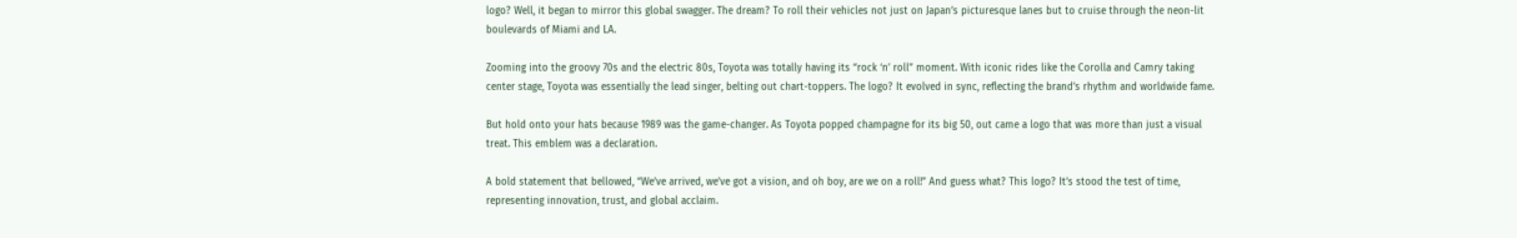logo? Well, it began to mirror this global swagger. The dream? To roll their vehicles not just on Japan’s picturesque lanes but to cruise through the neon-lit boulevards of Miami and LA.

Zooming into the groovy 70s and the electric 80s, Toyota was totally having its “rock ‘n’ roll” moment. With iconic rides like the Corolla and Camry taking center stage, Toyota was essentially the lead singer, belting out chart-toppers. The logo? It evolved in sync, reflecting the brand’s rhythm and worldwide fame.

But hold onto your hats because 1989 was the game-changer. As Toyota popped champagne for its big 50, out came a logo that was more than just a visual treat. This emblem was a declaration.

A bold statement that bellowed, “We’ve arrived, we’ve got a vision, and oh boy, are we on a roll!” And guess what? This logo? It’s stood the test of time, representing innovation, trust, and global acclaim.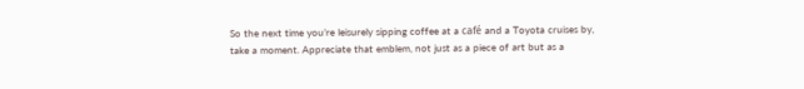So the next time you’re leisurely sipping coffee at a café and a Toyota cruises by, take a moment. Appreciate that emblem, not just as a piece of art but as a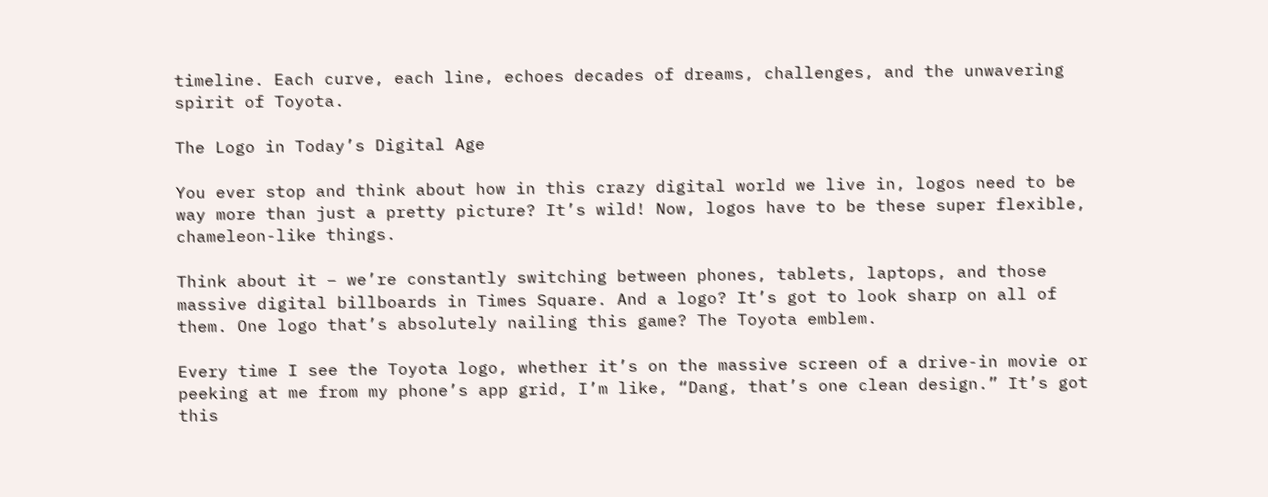timeline. Each curve, each line, echoes decades of dreams, challenges, and the unwavering spirit of Toyota.

The Logo in Today’s Digital Age

You ever stop and think about how in this crazy digital world we live in, logos need to be way more than just a pretty picture? It’s wild! Now, logos have to be these super flexible, chameleon-like things.

Think about it – we’re constantly switching between phones, tablets, laptops, and those massive digital billboards in Times Square. And a logo? It’s got to look sharp on all of them. One logo that’s absolutely nailing this game? The Toyota emblem.

Every time I see the Toyota logo, whether it’s on the massive screen of a drive-in movie or peeking at me from my phone’s app grid, I’m like, “Dang, that’s one clean design.” It’s got this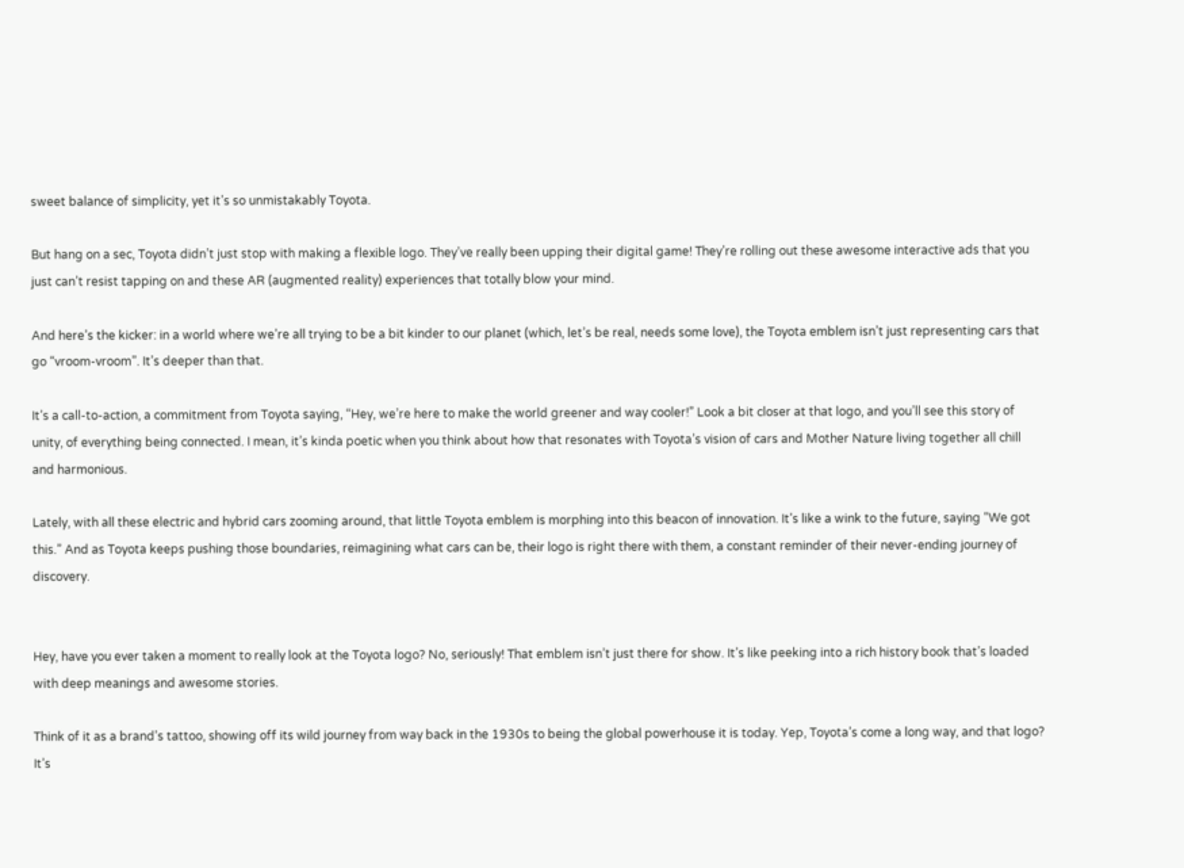sweet balance of simplicity, yet it’s so unmistakably Toyota.

But hang on a sec, Toyota didn’t just stop with making a flexible logo. They’ve really been upping their digital game! They’re rolling out these awesome interactive ads that you just can’t resist tapping on and these AR (augmented reality) experiences that totally blow your mind.

And here’s the kicker: in a world where we’re all trying to be a bit kinder to our planet (which, let’s be real, needs some love), the Toyota emblem isn’t just representing cars that go “vroom-vroom”. It’s deeper than that.

It’s a call-to-action, a commitment from Toyota saying, “Hey, we’re here to make the world greener and way cooler!” Look a bit closer at that logo, and you’ll see this story of unity, of everything being connected. I mean, it’s kinda poetic when you think about how that resonates with Toyota’s vision of cars and Mother Nature living together all chill and harmonious.

Lately, with all these electric and hybrid cars zooming around, that little Toyota emblem is morphing into this beacon of innovation. It’s like a wink to the future, saying “We got this.” And as Toyota keeps pushing those boundaries, reimagining what cars can be, their logo is right there with them, a constant reminder of their never-ending journey of discovery.


Hey, have you ever taken a moment to really look at the Toyota logo? No, seriously! That emblem isn’t just there for show. It’s like peeking into a rich history book that’s loaded with deep meanings and awesome stories.

Think of it as a brand’s tattoo, showing off its wild journey from way back in the 1930s to being the global powerhouse it is today. Yep, Toyota’s come a long way, and that logo? It’s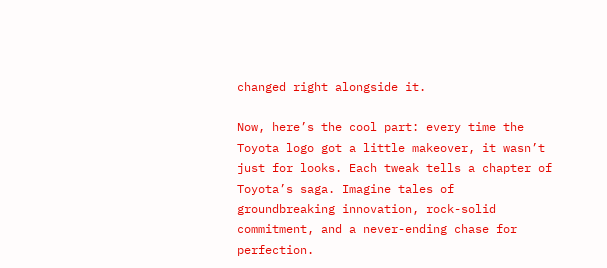changed right alongside it.

Now, here’s the cool part: every time the Toyota logo got a little makeover, it wasn’t just for looks. Each tweak tells a chapter of Toyota’s saga. Imagine tales of groundbreaking innovation, rock-solid commitment, and a never-ending chase for perfection.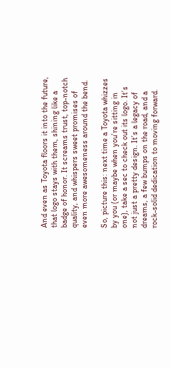And even as Toyota floors it into the future, that logo stays with them, shining like a badge of honor. It screams trust, top-notch quality, and whispers sweet promises of even more awesomeness around the bend.

So, picture this: next time a Toyota whizzes by you (or maybe when you’re sitting in one), take a sec to check out its logo. It’s not just a pretty design. It’s a legacy of dreams, a few bumps on the road, and a rock-solid dedication to moving forward.